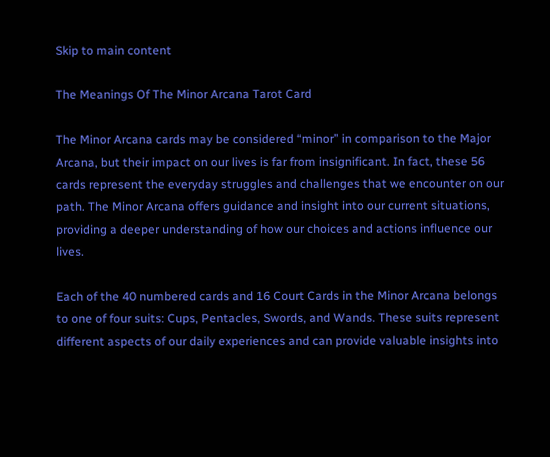Skip to main content

The Meanings Of The Minor Arcana Tarot Card

The Minor Arcana cards may be considered “minor” in comparison to the Major Arcana, but their impact on our lives is far from insignificant. In fact, these 56 cards represent the everyday struggles and challenges that we encounter on our path. The Minor Arcana offers guidance and insight into our current situations, providing a deeper understanding of how our choices and actions influence our lives.

Each of the 40 numbered cards and 16 Court Cards in the Minor Arcana belongs to one of four suits: Cups, Pentacles, Swords, and Wands. These suits represent different aspects of our daily experiences and can provide valuable insights into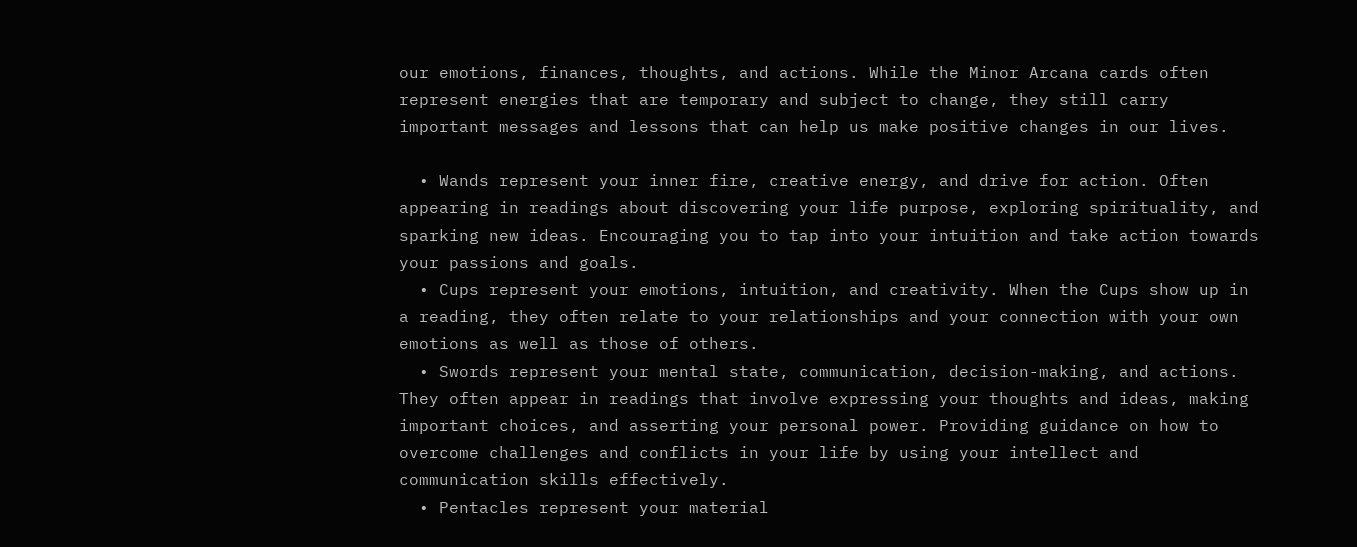our emotions, finances, thoughts, and actions. While the Minor Arcana cards often represent energies that are temporary and subject to change, they still carry important messages and lessons that can help us make positive changes in our lives.

  • Wands represent your inner fire, creative energy, and drive for action. Often appearing in readings about discovering your life purpose, exploring spirituality, and sparking new ideas. Encouraging you to tap into your intuition and take action towards your passions and goals.
  • Cups represent your emotions, intuition, and creativity. When the Cups show up in a reading, they often relate to your relationships and your connection with your own emotions as well as those of others.
  • Swords represent your mental state, communication, decision-making, and actions. They often appear in readings that involve expressing your thoughts and ideas, making important choices, and asserting your personal power. Providing guidance on how to overcome challenges and conflicts in your life by using your intellect and communication skills effectively.
  • Pentacles represent your material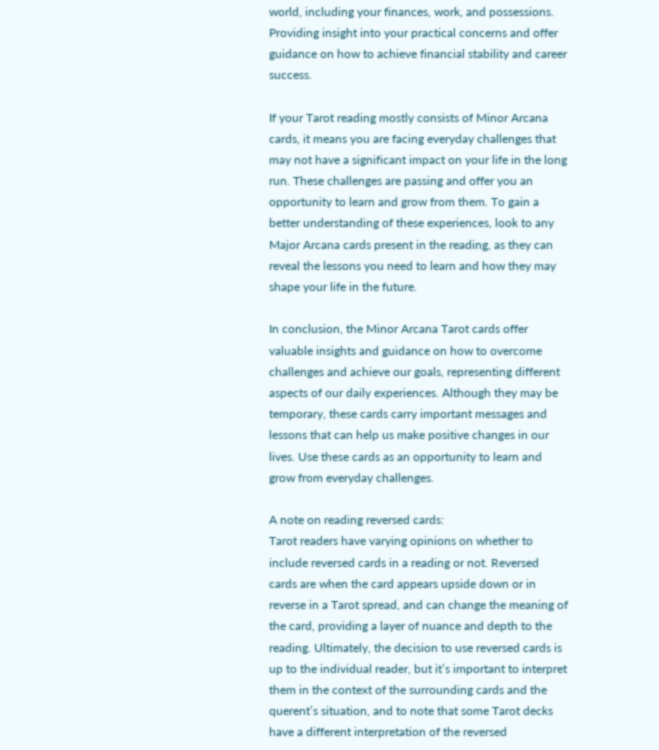world, including your finances, work, and possessions. Providing insight into your practical concerns and offer guidance on how to achieve financial stability and career success.

If your Tarot reading mostly consists of Minor Arcana cards, it means you are facing everyday challenges that may not have a significant impact on your life in the long run. These challenges are passing and offer you an opportunity to learn and grow from them. To gain a better understanding of these experiences, look to any Major Arcana cards present in the reading, as they can reveal the lessons you need to learn and how they may shape your life in the future.

In conclusion, the Minor Arcana Tarot cards offer valuable insights and guidance on how to overcome challenges and achieve our goals, representing different aspects of our daily experiences. Although they may be temporary, these cards carry important messages and lessons that can help us make positive changes in our lives. Use these cards as an opportunity to learn and grow from everyday challenges.

A note on reading reversed cards:
Tarot readers have varying opinions on whether to include reversed cards in a reading or not. Reversed cards are when the card appears upside down or in reverse in a Tarot spread, and can change the meaning of the card, providing a layer of nuance and depth to the reading. Ultimately, the decision to use reversed cards is up to the individual reader, but it’s important to interpret them in the context of the surrounding cards and the querent’s situation, and to note that some Tarot decks have a different interpretation of the reversed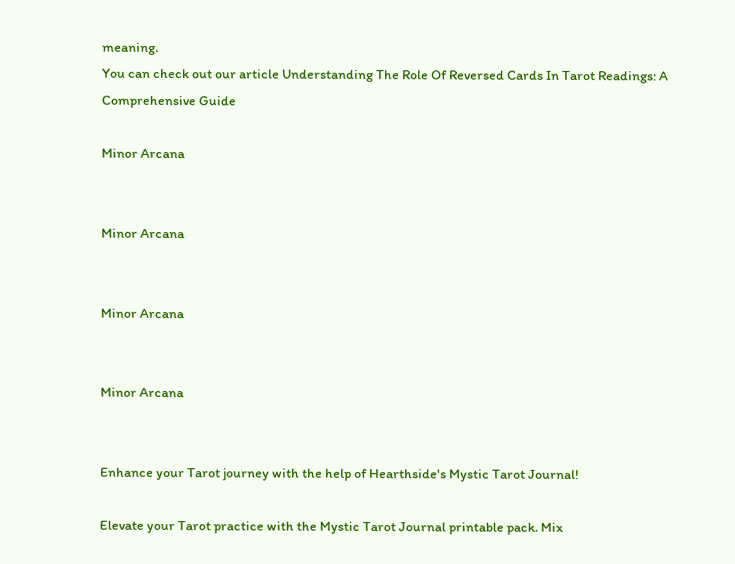meaning.
You can check out our article Understanding The Role Of Reversed Cards In Tarot Readings: A Comprehensive Guide

Minor Arcana


Minor Arcana


Minor Arcana


Minor Arcana


Enhance your Tarot journey with the help of Hearthside's Mystic Tarot Journal!

Elevate your Tarot practice with the Mystic Tarot Journal printable pack. Mix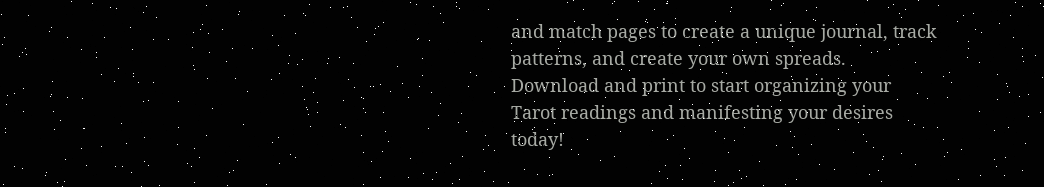and match pages to create a unique journal, track patterns, and create your own spreads. Download and print to start organizing your Tarot readings and manifesting your desires today!